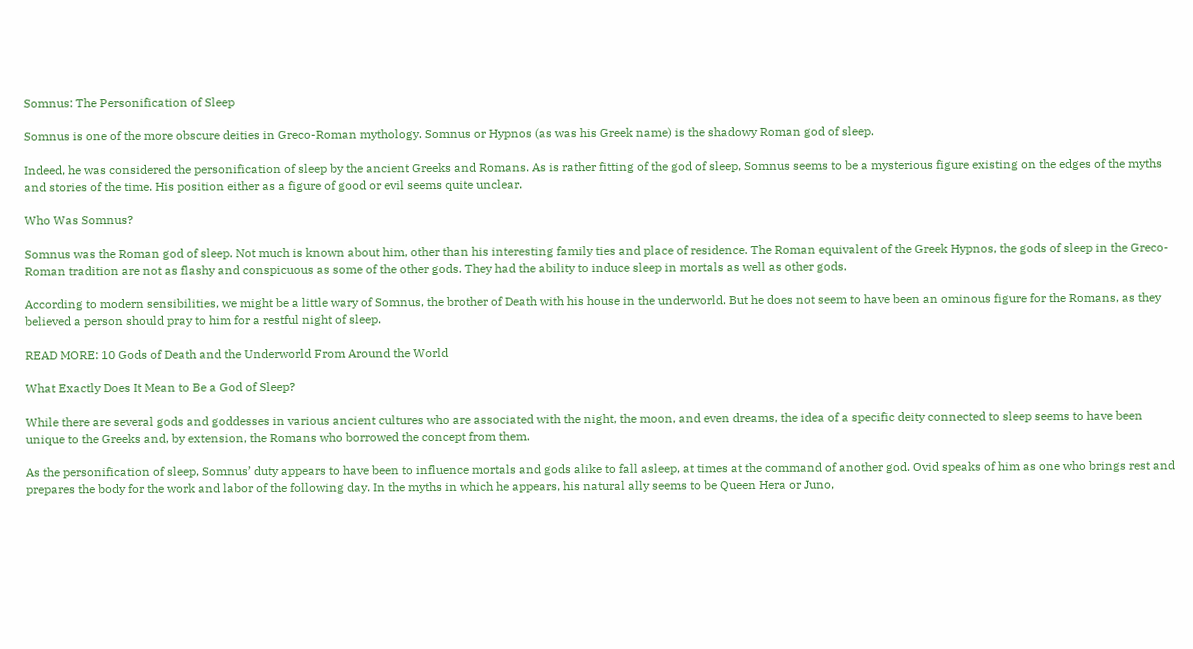Somnus: The Personification of Sleep

Somnus is one of the more obscure deities in Greco-Roman mythology. Somnus or Hypnos (as was his Greek name) is the shadowy Roman god of sleep.

Indeed, he was considered the personification of sleep by the ancient Greeks and Romans. As is rather fitting of the god of sleep, Somnus seems to be a mysterious figure existing on the edges of the myths and stories of the time. His position either as a figure of good or evil seems quite unclear.

Who Was Somnus?

Somnus was the Roman god of sleep. Not much is known about him, other than his interesting family ties and place of residence. The Roman equivalent of the Greek Hypnos, the gods of sleep in the Greco-Roman tradition are not as flashy and conspicuous as some of the other gods. They had the ability to induce sleep in mortals as well as other gods.

According to modern sensibilities, we might be a little wary of Somnus, the brother of Death with his house in the underworld. But he does not seem to have been an ominous figure for the Romans, as they believed a person should pray to him for a restful night of sleep.

READ MORE: 10 Gods of Death and the Underworld From Around the World

What Exactly Does It Mean to Be a God of Sleep?

While there are several gods and goddesses in various ancient cultures who are associated with the night, the moon, and even dreams, the idea of a specific deity connected to sleep seems to have been unique to the Greeks and, by extension, the Romans who borrowed the concept from them.

As the personification of sleep, Somnus’ duty appears to have been to influence mortals and gods alike to fall asleep, at times at the command of another god. Ovid speaks of him as one who brings rest and prepares the body for the work and labor of the following day. In the myths in which he appears, his natural ally seems to be Queen Hera or Juno,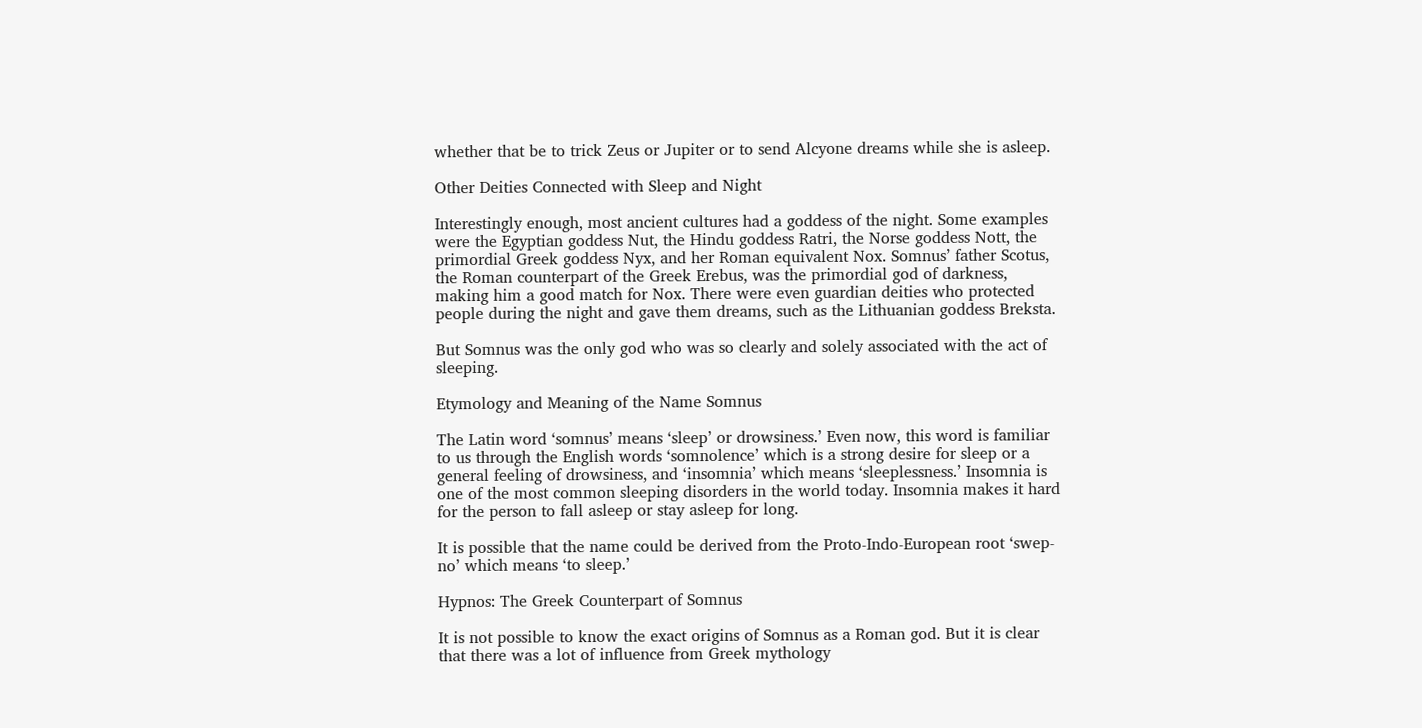whether that be to trick Zeus or Jupiter or to send Alcyone dreams while she is asleep.

Other Deities Connected with Sleep and Night

Interestingly enough, most ancient cultures had a goddess of the night. Some examples were the Egyptian goddess Nut, the Hindu goddess Ratri, the Norse goddess Nott, the primordial Greek goddess Nyx, and her Roman equivalent Nox. Somnus’ father Scotus, the Roman counterpart of the Greek Erebus, was the primordial god of darkness, making him a good match for Nox. There were even guardian deities who protected people during the night and gave them dreams, such as the Lithuanian goddess Breksta.

But Somnus was the only god who was so clearly and solely associated with the act of sleeping.

Etymology and Meaning of the Name Somnus

The Latin word ‘somnus’ means ‘sleep’ or drowsiness.’ Even now, this word is familiar to us through the English words ‘somnolence’ which is a strong desire for sleep or a general feeling of drowsiness, and ‘insomnia’ which means ‘sleeplessness.’ Insomnia is one of the most common sleeping disorders in the world today. Insomnia makes it hard for the person to fall asleep or stay asleep for long.

It is possible that the name could be derived from the Proto-Indo-European root ‘swep-no’ which means ‘to sleep.’

Hypnos: The Greek Counterpart of Somnus

It is not possible to know the exact origins of Somnus as a Roman god. But it is clear that there was a lot of influence from Greek mythology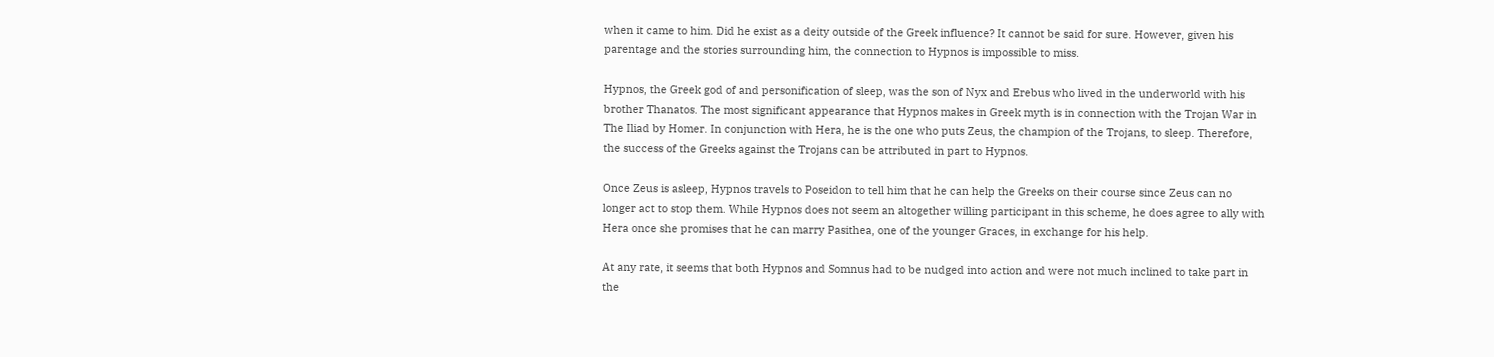when it came to him. Did he exist as a deity outside of the Greek influence? It cannot be said for sure. However, given his parentage and the stories surrounding him, the connection to Hypnos is impossible to miss.

Hypnos, the Greek god of and personification of sleep, was the son of Nyx and Erebus who lived in the underworld with his brother Thanatos. The most significant appearance that Hypnos makes in Greek myth is in connection with the Trojan War in The Iliad by Homer. In conjunction with Hera, he is the one who puts Zeus, the champion of the Trojans, to sleep. Therefore, the success of the Greeks against the Trojans can be attributed in part to Hypnos.

Once Zeus is asleep, Hypnos travels to Poseidon to tell him that he can help the Greeks on their course since Zeus can no longer act to stop them. While Hypnos does not seem an altogether willing participant in this scheme, he does agree to ally with Hera once she promises that he can marry Pasithea, one of the younger Graces, in exchange for his help.

At any rate, it seems that both Hypnos and Somnus had to be nudged into action and were not much inclined to take part in the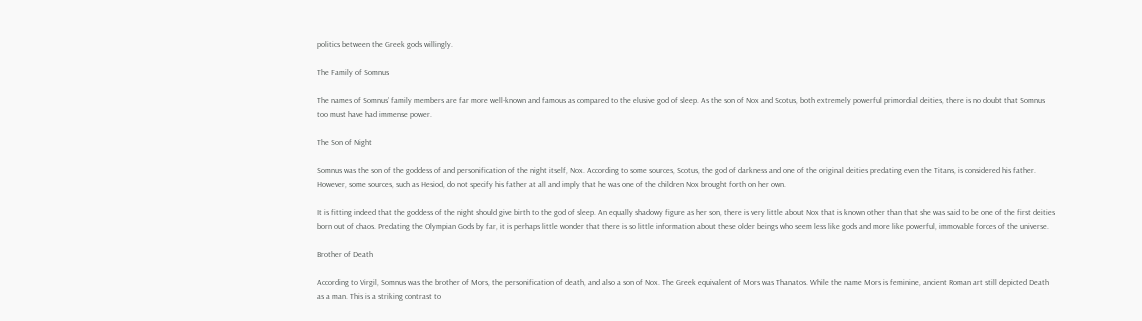politics between the Greek gods willingly.

The Family of Somnus

The names of Somnus’ family members are far more well-known and famous as compared to the elusive god of sleep. As the son of Nox and Scotus, both extremely powerful primordial deities, there is no doubt that Somnus too must have had immense power.

The Son of Night

Somnus was the son of the goddess of and personification of the night itself, Nox. According to some sources, Scotus, the god of darkness and one of the original deities predating even the Titans, is considered his father. However, some sources, such as Hesiod, do not specify his father at all and imply that he was one of the children Nox brought forth on her own.

It is fitting indeed that the goddess of the night should give birth to the god of sleep. An equally shadowy figure as her son, there is very little about Nox that is known other than that she was said to be one of the first deities born out of chaos. Predating the Olympian Gods by far, it is perhaps little wonder that there is so little information about these older beings who seem less like gods and more like powerful, immovable forces of the universe.

Brother of Death

According to Virgil, Somnus was the brother of Mors, the personification of death, and also a son of Nox. The Greek equivalent of Mors was Thanatos. While the name Mors is feminine, ancient Roman art still depicted Death as a man. This is a striking contrast to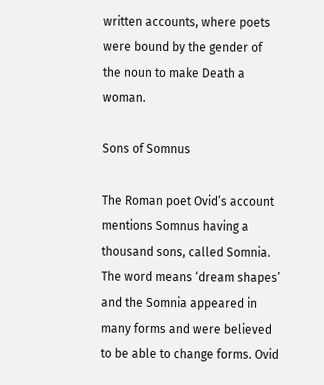written accounts, where poets were bound by the gender of the noun to make Death a woman.

Sons of Somnus

The Roman poet Ovid’s account mentions Somnus having a thousand sons, called Somnia. The word means ‘dream shapes’ and the Somnia appeared in many forms and were believed to be able to change forms. Ovid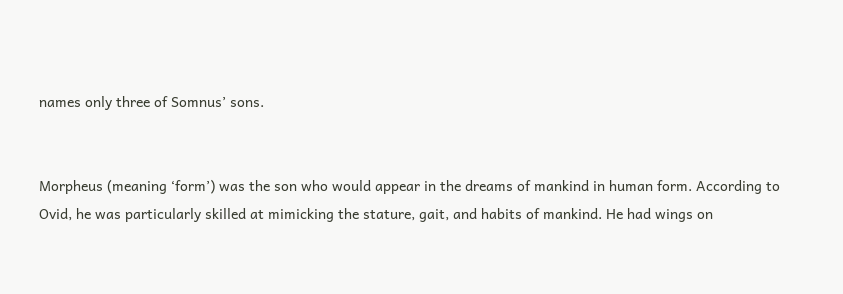names only three of Somnus’ sons.


Morpheus (meaning ‘form’) was the son who would appear in the dreams of mankind in human form. According to Ovid, he was particularly skilled at mimicking the stature, gait, and habits of mankind. He had wings on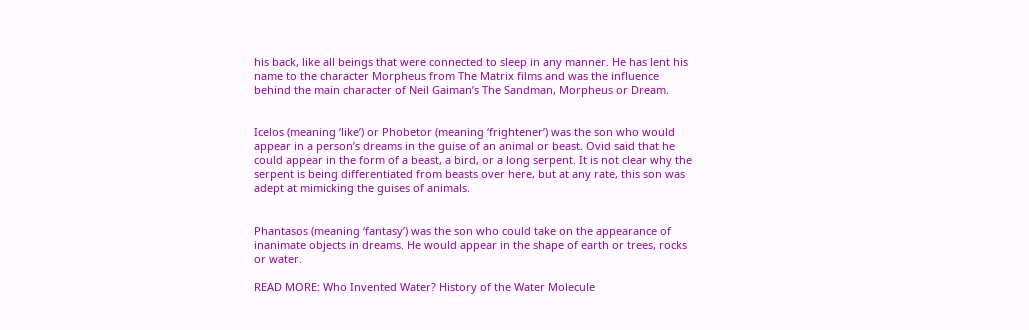his back, like all beings that were connected to sleep in any manner. He has lent his name to the character Morpheus from The Matrix films and was the influence behind the main character of Neil Gaiman’s The Sandman, Morpheus or Dream.


Icelos (meaning ‘like’) or Phobetor (meaning ‘frightener’) was the son who would appear in a person’s dreams in the guise of an animal or beast. Ovid said that he could appear in the form of a beast, a bird, or a long serpent. It is not clear why the serpent is being differentiated from beasts over here, but at any rate, this son was adept at mimicking the guises of animals.


Phantasos (meaning ‘fantasy’) was the son who could take on the appearance of inanimate objects in dreams. He would appear in the shape of earth or trees, rocks or water.

READ MORE: Who Invented Water? History of the Water Molecule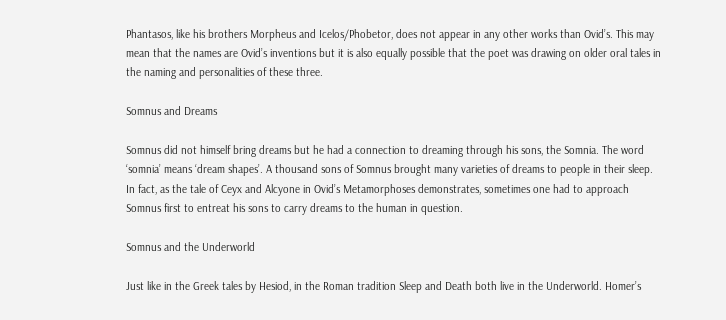Phantasos, like his brothers Morpheus and Icelos/Phobetor, does not appear in any other works than Ovid’s. This may mean that the names are Ovid’s inventions but it is also equally possible that the poet was drawing on older oral tales in the naming and personalities of these three.

Somnus and Dreams

Somnus did not himself bring dreams but he had a connection to dreaming through his sons, the Somnia. The word ‘somnia’ means ‘dream shapes’. A thousand sons of Somnus brought many varieties of dreams to people in their sleep. In fact, as the tale of Ceyx and Alcyone in Ovid’s Metamorphoses demonstrates, sometimes one had to approach Somnus first to entreat his sons to carry dreams to the human in question.

Somnus and the Underworld

Just like in the Greek tales by Hesiod, in the Roman tradition Sleep and Death both live in the Underworld. Homer’s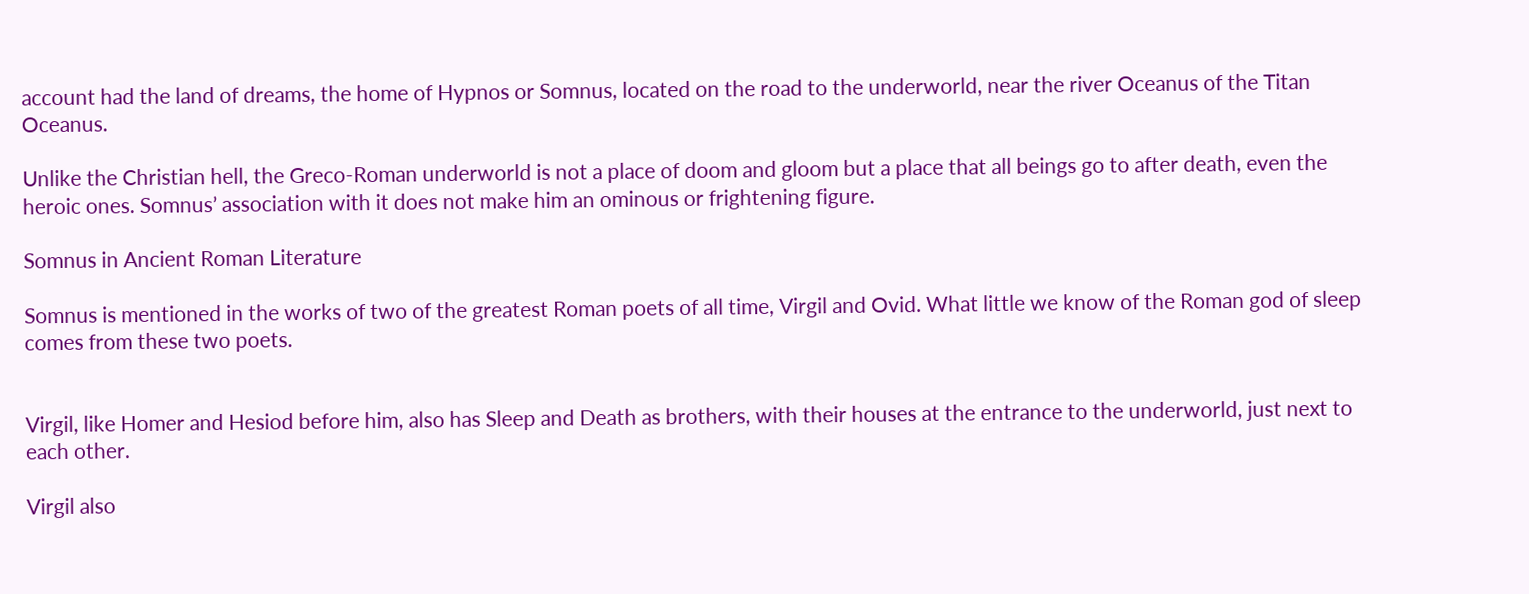account had the land of dreams, the home of Hypnos or Somnus, located on the road to the underworld, near the river Oceanus of the Titan Oceanus.

Unlike the Christian hell, the Greco-Roman underworld is not a place of doom and gloom but a place that all beings go to after death, even the heroic ones. Somnus’ association with it does not make him an ominous or frightening figure.

Somnus in Ancient Roman Literature

Somnus is mentioned in the works of two of the greatest Roman poets of all time, Virgil and Ovid. What little we know of the Roman god of sleep comes from these two poets.


Virgil, like Homer and Hesiod before him, also has Sleep and Death as brothers, with their houses at the entrance to the underworld, just next to each other.

Virgil also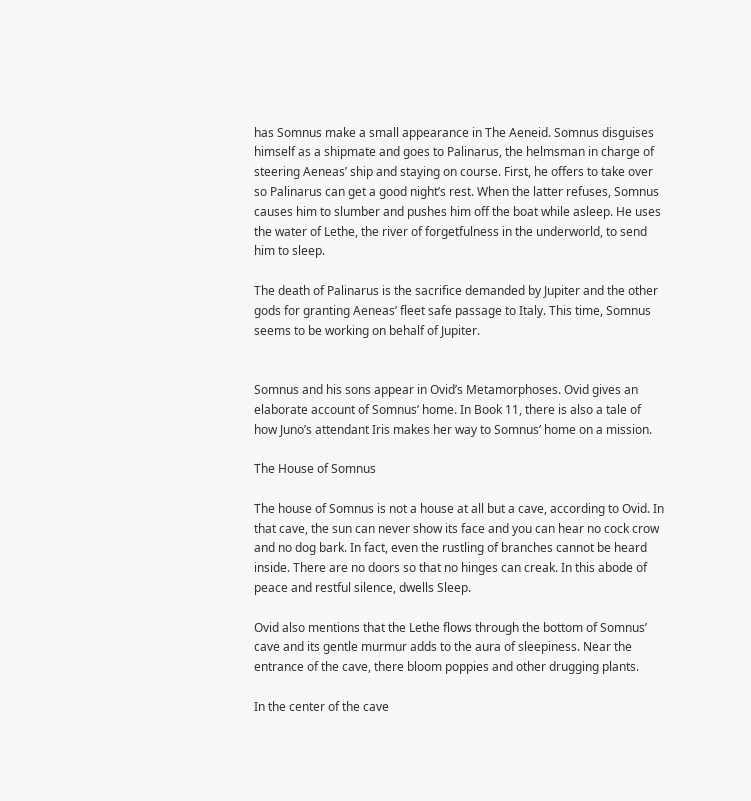has Somnus make a small appearance in The Aeneid. Somnus disguises himself as a shipmate and goes to Palinarus, the helmsman in charge of steering Aeneas’ ship and staying on course. First, he offers to take over so Palinarus can get a good night’s rest. When the latter refuses, Somnus causes him to slumber and pushes him off the boat while asleep. He uses the water of Lethe, the river of forgetfulness in the underworld, to send him to sleep.

The death of Palinarus is the sacrifice demanded by Jupiter and the other gods for granting Aeneas’ fleet safe passage to Italy. This time, Somnus seems to be working on behalf of Jupiter.


Somnus and his sons appear in Ovid’s Metamorphoses. Ovid gives an elaborate account of Somnus’ home. In Book 11, there is also a tale of how Juno’s attendant Iris makes her way to Somnus’ home on a mission.

The House of Somnus

The house of Somnus is not a house at all but a cave, according to Ovid. In that cave, the sun can never show its face and you can hear no cock crow and no dog bark. In fact, even the rustling of branches cannot be heard inside. There are no doors so that no hinges can creak. In this abode of peace and restful silence, dwells Sleep.

Ovid also mentions that the Lethe flows through the bottom of Somnus’ cave and its gentle murmur adds to the aura of sleepiness. Near the entrance of the cave, there bloom poppies and other drugging plants.

In the center of the cave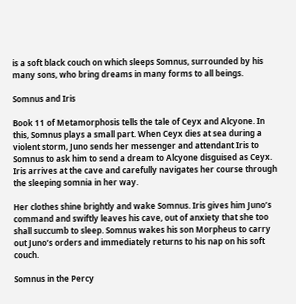is a soft black couch on which sleeps Somnus, surrounded by his many sons, who bring dreams in many forms to all beings.

Somnus and Iris

Book 11 of Metamorphosis tells the tale of Ceyx and Alcyone. In this, Somnus plays a small part. When Ceyx dies at sea during a violent storm, Juno sends her messenger and attendant Iris to Somnus to ask him to send a dream to Alcyone disguised as Ceyx. Iris arrives at the cave and carefully navigates her course through the sleeping somnia in her way.

Her clothes shine brightly and wake Somnus. Iris gives him Juno’s command and swiftly leaves his cave, out of anxiety that she too shall succumb to sleep. Somnus wakes his son Morpheus to carry out Juno’s orders and immediately returns to his nap on his soft couch.

Somnus in the Percy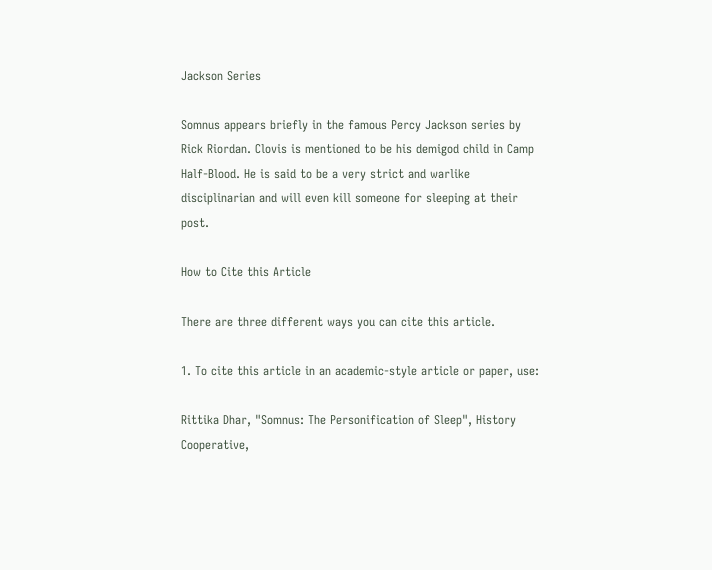Jackson Series

Somnus appears briefly in the famous Percy Jackson series by Rick Riordan. Clovis is mentioned to be his demigod child in Camp Half-Blood. He is said to be a very strict and warlike disciplinarian and will even kill someone for sleeping at their post.

How to Cite this Article

There are three different ways you can cite this article.

1. To cite this article in an academic-style article or paper, use:

Rittika Dhar, "Somnus: The Personification of Sleep", History Cooperative,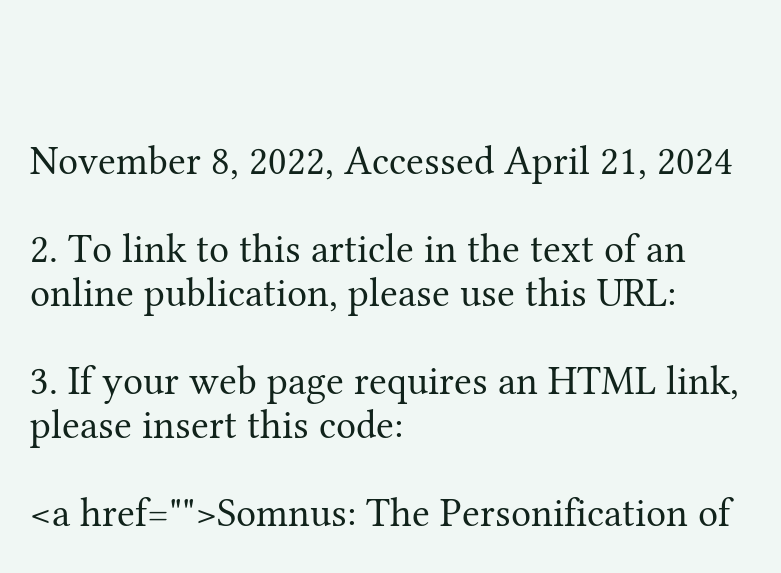November 8, 2022, Accessed April 21, 2024

2. To link to this article in the text of an online publication, please use this URL:

3. If your web page requires an HTML link, please insert this code:

<a href="">Somnus: The Personification of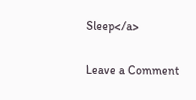Sleep</a>

Leave a Comment